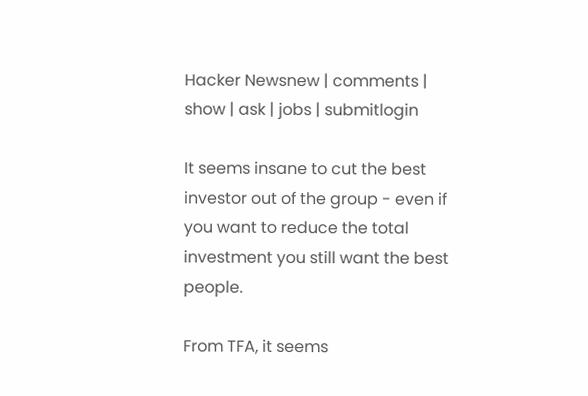Hacker Newsnew | comments | show | ask | jobs | submitlogin

It seems insane to cut the best investor out of the group - even if you want to reduce the total investment you still want the best people.

From TFA, it seems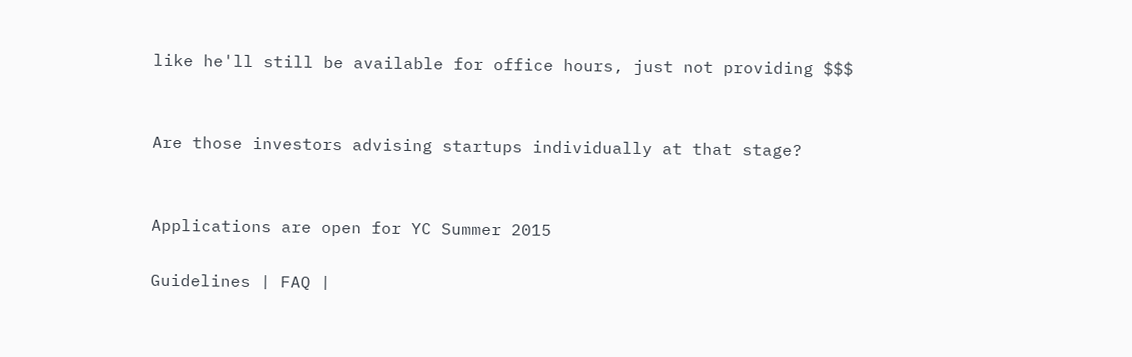like he'll still be available for office hours, just not providing $$$


Are those investors advising startups individually at that stage?


Applications are open for YC Summer 2015

Guidelines | FAQ |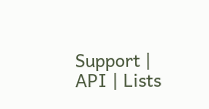Support | API | Lists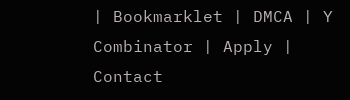| Bookmarklet | DMCA | Y Combinator | Apply | Contact